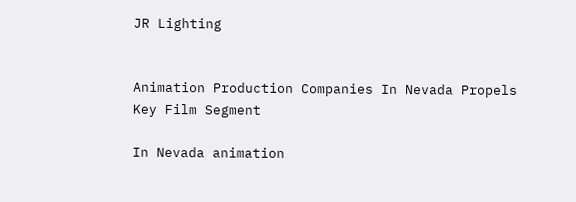JR Lighting


Animation Production Companies In Nevada Propels Key Film Segment

In Nevada animation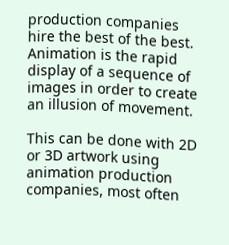production companies hire the best of the best. Animation is the rapid display of a sequence of images in order to create an illusion of movement.

This can be done with 2D or 3D artwork using animation production companies, most often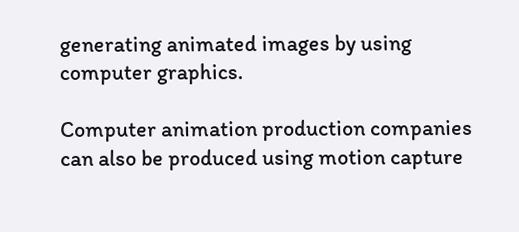generating animated images by using computer graphics.

Computer animation production companies can also be produced using motion capture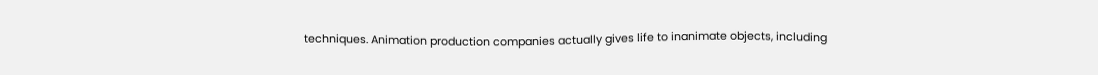techniques. Animation production companies actually gives life to inanimate objects, including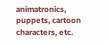animatronics, puppets, cartoon characters, etc.